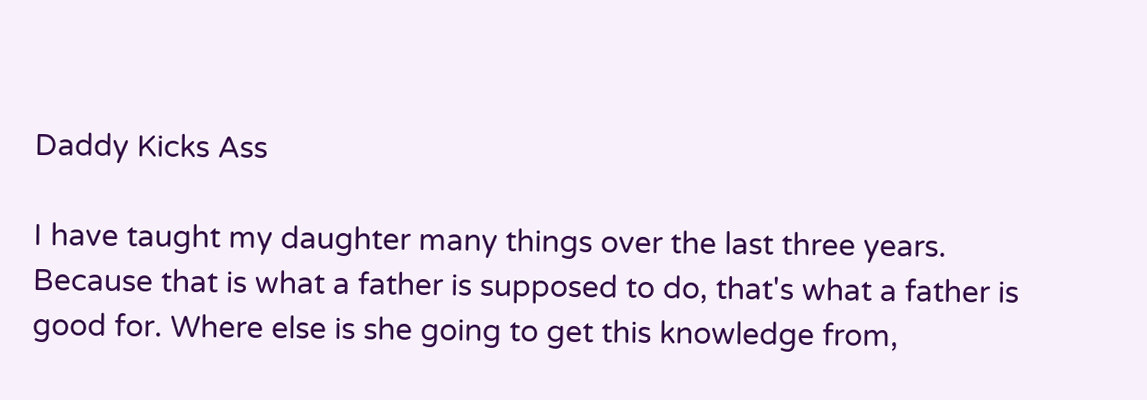Daddy Kicks Ass

I have taught my daughter many things over the last three years. Because that is what a father is supposed to do, that's what a father is good for. Where else is she going to get this knowledge from,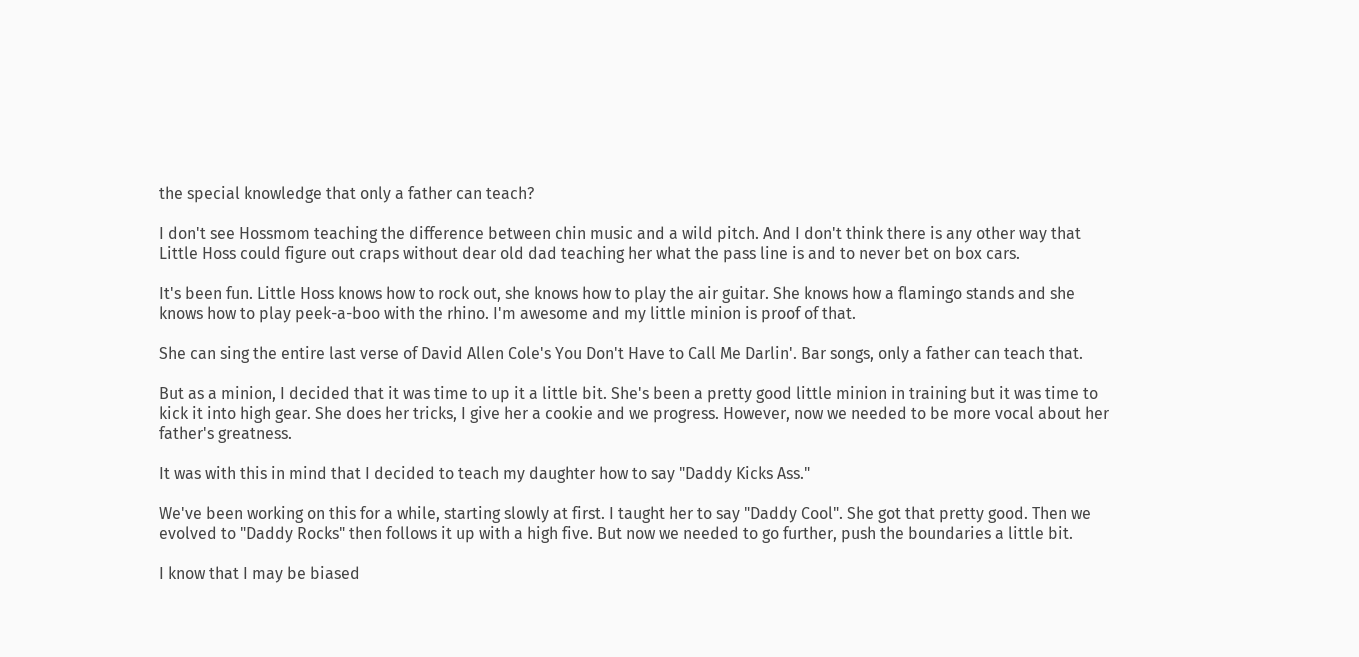the special knowledge that only a father can teach?

I don't see Hossmom teaching the difference between chin music and a wild pitch. And I don't think there is any other way that Little Hoss could figure out craps without dear old dad teaching her what the pass line is and to never bet on box cars.

It's been fun. Little Hoss knows how to rock out, she knows how to play the air guitar. She knows how a flamingo stands and she knows how to play peek-a-boo with the rhino. I'm awesome and my little minion is proof of that.

She can sing the entire last verse of David Allen Cole's You Don't Have to Call Me Darlin'. Bar songs, only a father can teach that.

But as a minion, I decided that it was time to up it a little bit. She's been a pretty good little minion in training but it was time to kick it into high gear. She does her tricks, I give her a cookie and we progress. However, now we needed to be more vocal about her father's greatness.

It was with this in mind that I decided to teach my daughter how to say "Daddy Kicks Ass."

We've been working on this for a while, starting slowly at first. I taught her to say "Daddy Cool". She got that pretty good. Then we evolved to "Daddy Rocks" then follows it up with a high five. But now we needed to go further, push the boundaries a little bit.

I know that I may be biased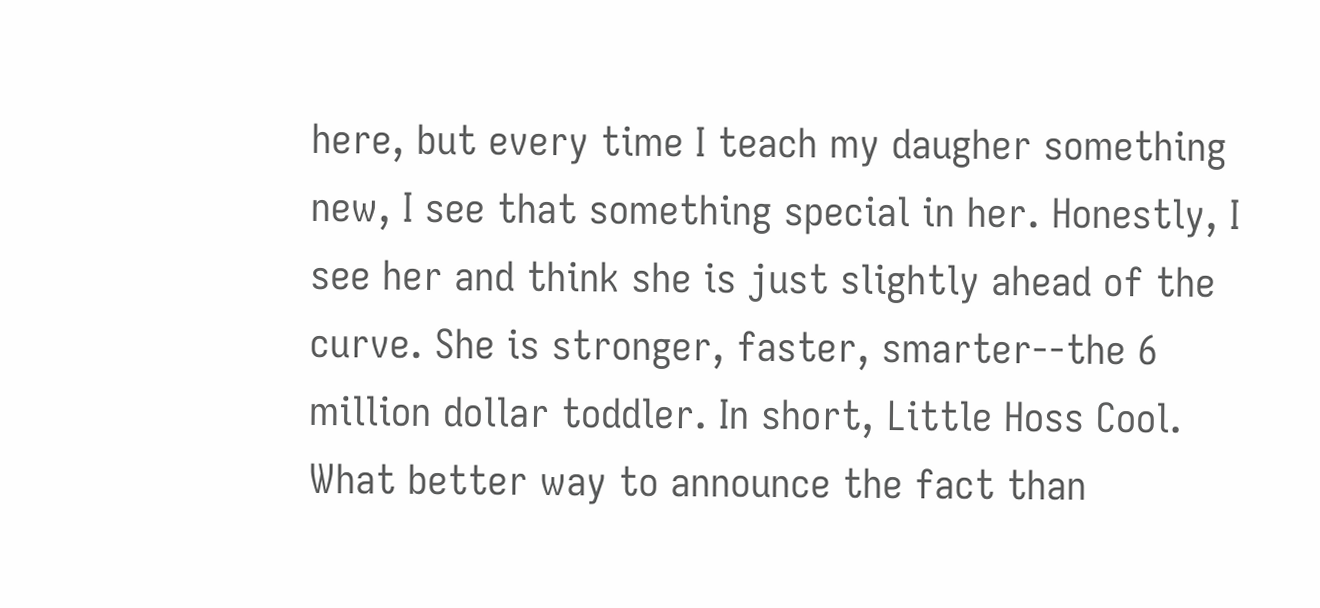here, but every time I teach my daugher something new, I see that something special in her. Honestly, I see her and think she is just slightly ahead of the curve. She is stronger, faster, smarter--the 6 million dollar toddler. In short, Little Hoss Cool. What better way to announce the fact than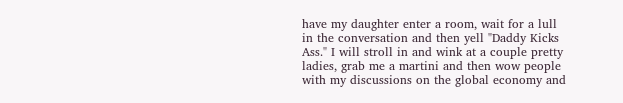have my daughter enter a room, wait for a lull in the conversation and then yell "Daddy Kicks Ass." I will stroll in and wink at a couple pretty ladies, grab me a martini and then wow people with my discussions on the global economy and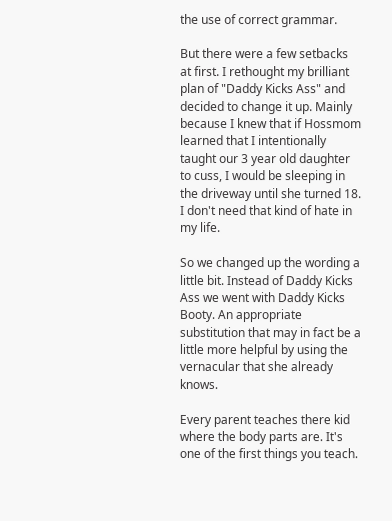the use of correct grammar.

But there were a few setbacks at first. I rethought my brilliant plan of "Daddy Kicks Ass" and decided to change it up. Mainly because I knew that if Hossmom learned that I intentionally taught our 3 year old daughter to cuss, I would be sleeping in the driveway until she turned 18. I don't need that kind of hate in my life.

So we changed up the wording a little bit. Instead of Daddy Kicks Ass we went with Daddy Kicks Booty. An appropriate substitution that may in fact be a little more helpful by using the vernacular that she already knows.

Every parent teaches there kid where the body parts are. It's one of the first things you teach.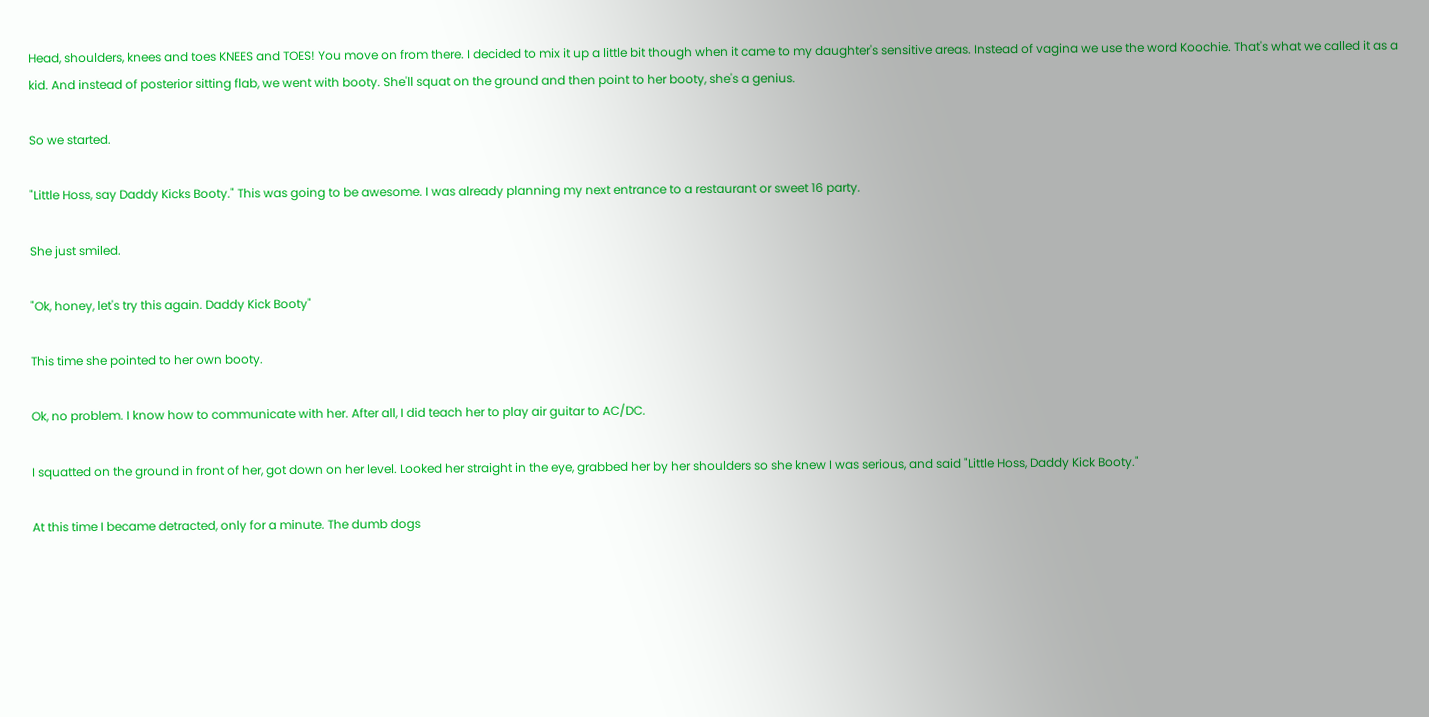Head, shoulders, knees and toes KNEES and TOES! You move on from there. I decided to mix it up a little bit though when it came to my daughter's sensitive areas. Instead of vagina we use the word Koochie. That's what we called it as a kid. And instead of posterior sitting flab, we went with booty. She'll squat on the ground and then point to her booty, she's a genius.

So we started.

"Little Hoss, say Daddy Kicks Booty." This was going to be awesome. I was already planning my next entrance to a restaurant or sweet 16 party.

She just smiled.

"Ok, honey, let's try this again. Daddy Kick Booty"

This time she pointed to her own booty.

Ok, no problem. I know how to communicate with her. After all, I did teach her to play air guitar to AC/DC.

I squatted on the ground in front of her, got down on her level. Looked her straight in the eye, grabbed her by her shoulders so she knew I was serious, and said "Little Hoss, Daddy Kick Booty."

At this time I became detracted, only for a minute. The dumb dogs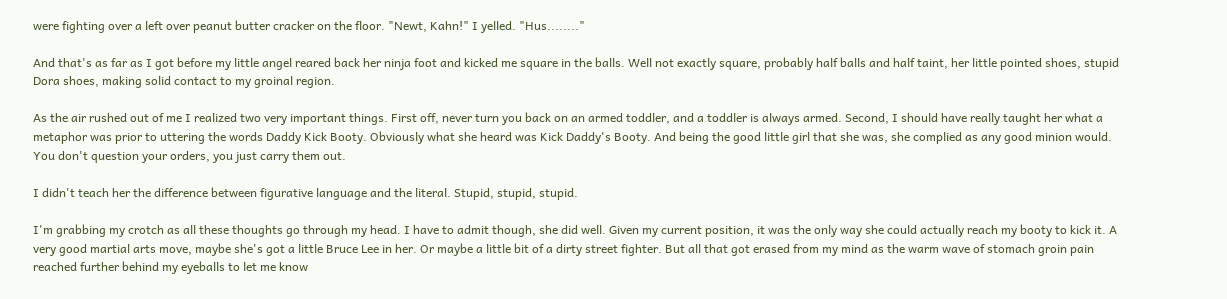were fighting over a left over peanut butter cracker on the floor. "Newt, Kahn!" I yelled. "Hus........"

And that's as far as I got before my little angel reared back her ninja foot and kicked me square in the balls. Well not exactly square, probably half balls and half taint, her little pointed shoes, stupid Dora shoes, making solid contact to my groinal region.

As the air rushed out of me I realized two very important things. First off, never turn you back on an armed toddler, and a toddler is always armed. Second, I should have really taught her what a metaphor was prior to uttering the words Daddy Kick Booty. Obviously what she heard was Kick Daddy's Booty. And being the good little girl that she was, she complied as any good minion would. You don't question your orders, you just carry them out.

I didn't teach her the difference between figurative language and the literal. Stupid, stupid, stupid.

I'm grabbing my crotch as all these thoughts go through my head. I have to admit though, she did well. Given my current position, it was the only way she could actually reach my booty to kick it. A very good martial arts move, maybe she's got a little Bruce Lee in her. Or maybe a little bit of a dirty street fighter. But all that got erased from my mind as the warm wave of stomach groin pain reached further behind my eyeballs to let me know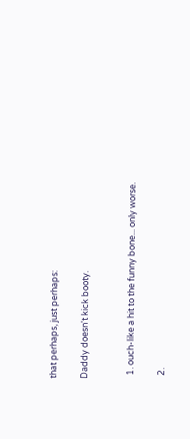that perhaps, just perhaps:

Daddy doesn't kick booty.


  1. ouch-like a hit to the funny bone... only worse.

  2.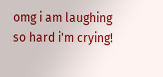omg i am laughing so hard i'm crying!